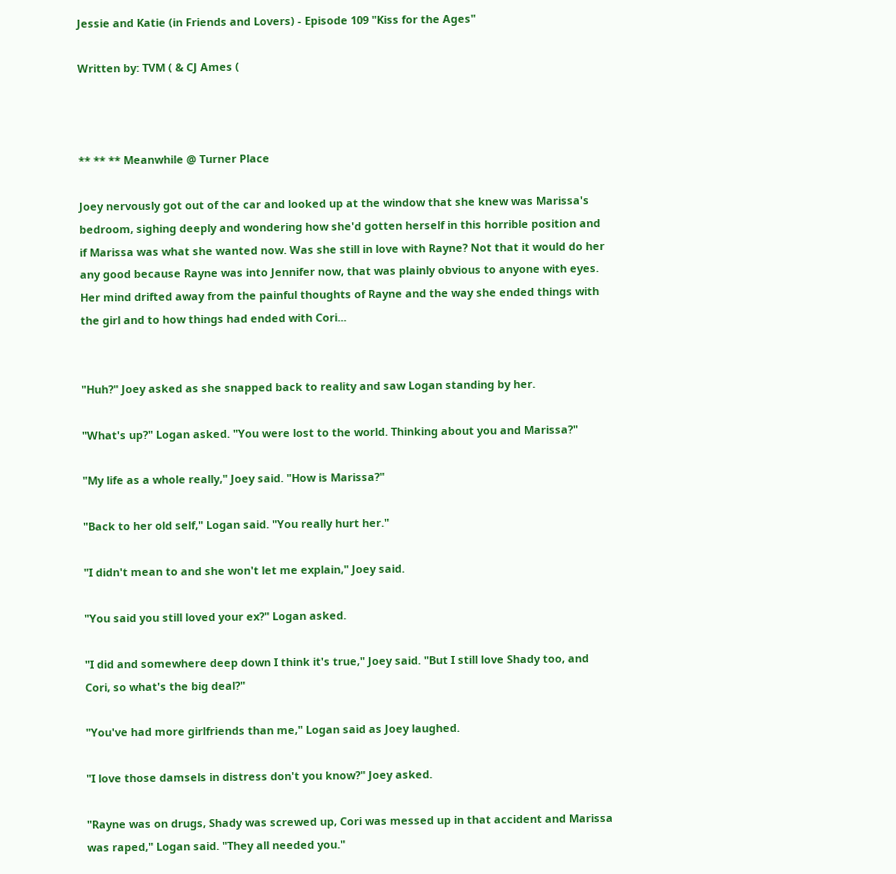Jessie and Katie (in Friends and Lovers) - Episode 109 "Kiss for the Ages"

Written by: TVM ( & CJ Ames (



** ** ** Meanwhile @ Turner Place

Joey nervously got out of the car and looked up at the window that she knew was Marissa's bedroom, sighing deeply and wondering how she'd gotten herself in this horrible position and if Marissa was what she wanted now. Was she still in love with Rayne? Not that it would do her any good because Rayne was into Jennifer now, that was plainly obvious to anyone with eyes. Her mind drifted away from the painful thoughts of Rayne and the way she ended things with the girl and to how things had ended with Cori...


"Huh?" Joey asked as she snapped back to reality and saw Logan standing by her.

"What's up?" Logan asked. "You were lost to the world. Thinking about you and Marissa?"

"My life as a whole really," Joey said. "How is Marissa?"

"Back to her old self," Logan said. "You really hurt her."

"I didn't mean to and she won't let me explain," Joey said.

"You said you still loved your ex?" Logan asked.

"I did and somewhere deep down I think it's true," Joey said. "But I still love Shady too, and Cori, so what's the big deal?"

"You've had more girlfriends than me," Logan said as Joey laughed.

"I love those damsels in distress don't you know?" Joey asked.

"Rayne was on drugs, Shady was screwed up, Cori was messed up in that accident and Marissa was raped," Logan said. "They all needed you."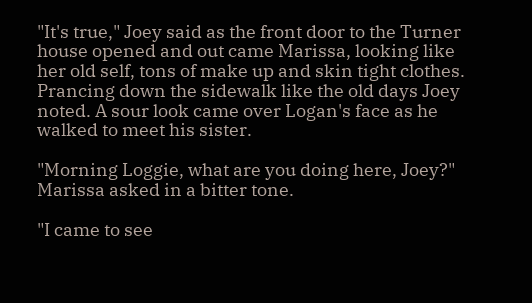"It's true," Joey said as the front door to the Turner house opened and out came Marissa, looking like her old self, tons of make up and skin tight clothes. Prancing down the sidewalk like the old days Joey noted. A sour look came over Logan's face as he walked to meet his sister.

"Morning Loggie, what are you doing here, Joey?" Marissa asked in a bitter tone.

"I came to see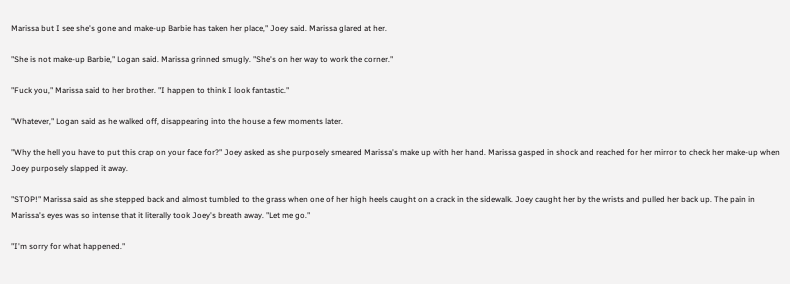Marissa but I see she's gone and make-up Barbie has taken her place," Joey said. Marissa glared at her.

"She is not make-up Barbie," Logan said. Marissa grinned smugly. "She's on her way to work the corner."

"Fuck you," Marissa said to her brother. "I happen to think I look fantastic."

"Whatever," Logan said as he walked off, disappearing into the house a few moments later.

"Why the hell you have to put this crap on your face for?" Joey asked as she purposely smeared Marissa's make up with her hand. Marissa gasped in shock and reached for her mirror to check her make-up when Joey purposely slapped it away.

"STOP!" Marissa said as she stepped back and almost tumbled to the grass when one of her high heels caught on a crack in the sidewalk. Joey caught her by the wrists and pulled her back up. The pain in Marissa's eyes was so intense that it literally took Joey's breath away. "Let me go."

"I'm sorry for what happened."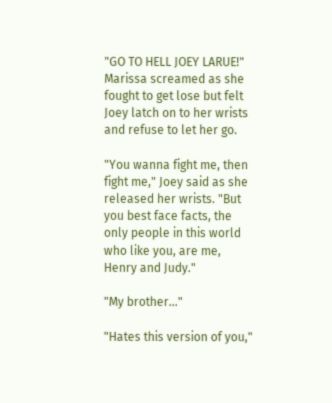"GO TO HELL JOEY LARUE!" Marissa screamed as she fought to get lose but felt Joey latch on to her wrists and refuse to let her go.

"You wanna fight me, then fight me," Joey said as she released her wrists. "But you best face facts, the only people in this world who like you, are me, Henry and Judy."

"My brother..."

"Hates this version of you,"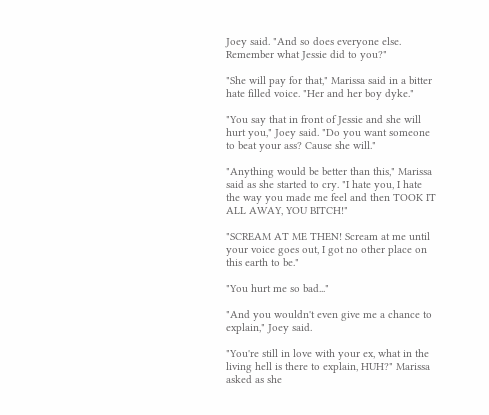Joey said. "And so does everyone else. Remember what Jessie did to you?"

"She will pay for that," Marissa said in a bitter hate filled voice. "Her and her boy dyke."

"You say that in front of Jessie and she will hurt you," Joey said. "Do you want someone to beat your ass? Cause she will."

"Anything would be better than this," Marissa said as she started to cry. "I hate you, I hate the way you made me feel and then TOOK IT ALL AWAY, YOU BITCH!"

"SCREAM AT ME THEN! Scream at me until your voice goes out, I got no other place on this earth to be."

"You hurt me so bad..."

"And you wouldn't even give me a chance to explain," Joey said.

"You're still in love with your ex, what in the living hell is there to explain, HUH?" Marissa asked as she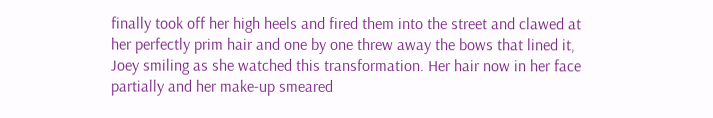finally took off her high heels and fired them into the street and clawed at her perfectly prim hair and one by one threw away the bows that lined it, Joey smiling as she watched this transformation. Her hair now in her face partially and her make-up smeared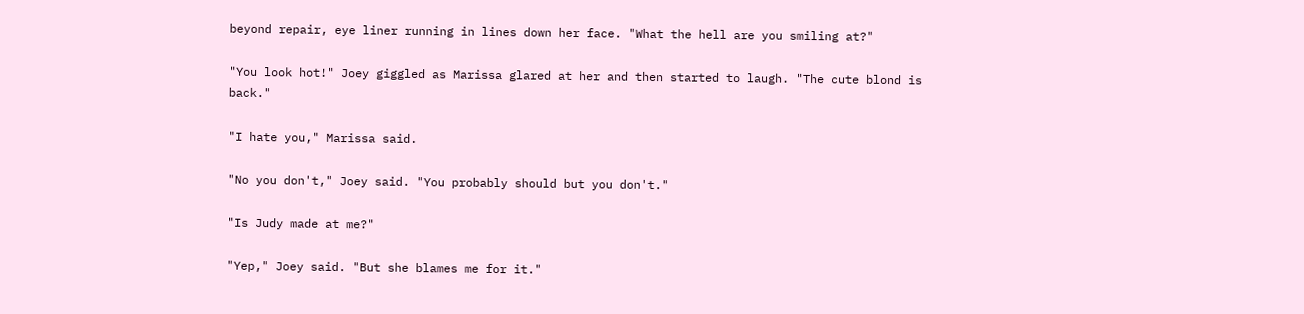beyond repair, eye liner running in lines down her face. "What the hell are you smiling at?"

"You look hot!" Joey giggled as Marissa glared at her and then started to laugh. "The cute blond is back."

"I hate you," Marissa said.

"No you don't," Joey said. "You probably should but you don't."

"Is Judy made at me?"

"Yep," Joey said. "But she blames me for it."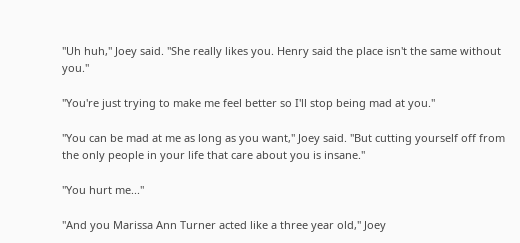"Uh huh," Joey said. "She really likes you. Henry said the place isn't the same without you."

"You're just trying to make me feel better so I'll stop being mad at you."

"You can be mad at me as long as you want," Joey said. "But cutting yourself off from the only people in your life that care about you is insane."

"You hurt me..."

"And you Marissa Ann Turner acted like a three year old," Joey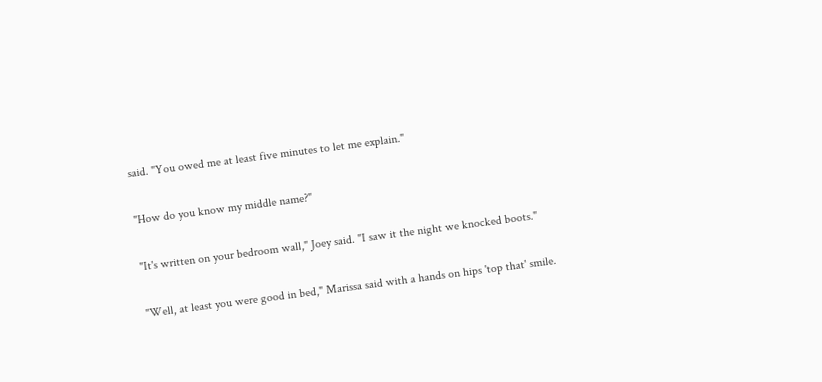said. "You owed me at least five minutes to let me explain."

"How do you know my middle name?"

"It's written on your bedroom wall," Joey said. "I saw it the night we knocked boots."

"Well, at least you were good in bed," Marissa said with a hands on hips 'top that' smile.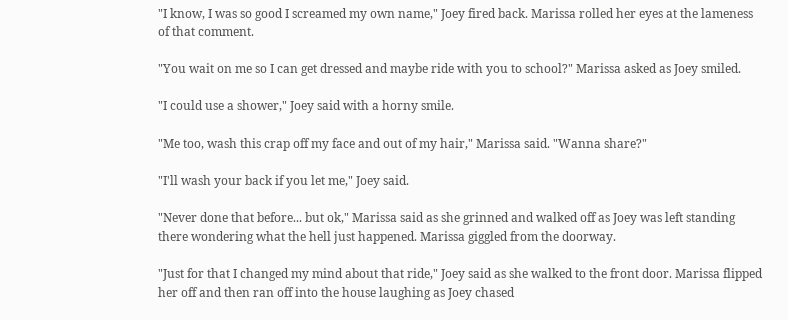"I know, I was so good I screamed my own name," Joey fired back. Marissa rolled her eyes at the lameness of that comment.

"You wait on me so I can get dressed and maybe ride with you to school?" Marissa asked as Joey smiled.

"I could use a shower," Joey said with a horny smile.

"Me too, wash this crap off my face and out of my hair," Marissa said. "Wanna share?"

"I'll wash your back if you let me," Joey said.

"Never done that before... but ok," Marissa said as she grinned and walked off as Joey was left standing there wondering what the hell just happened. Marissa giggled from the doorway.

"Just for that I changed my mind about that ride," Joey said as she walked to the front door. Marissa flipped her off and then ran off into the house laughing as Joey chased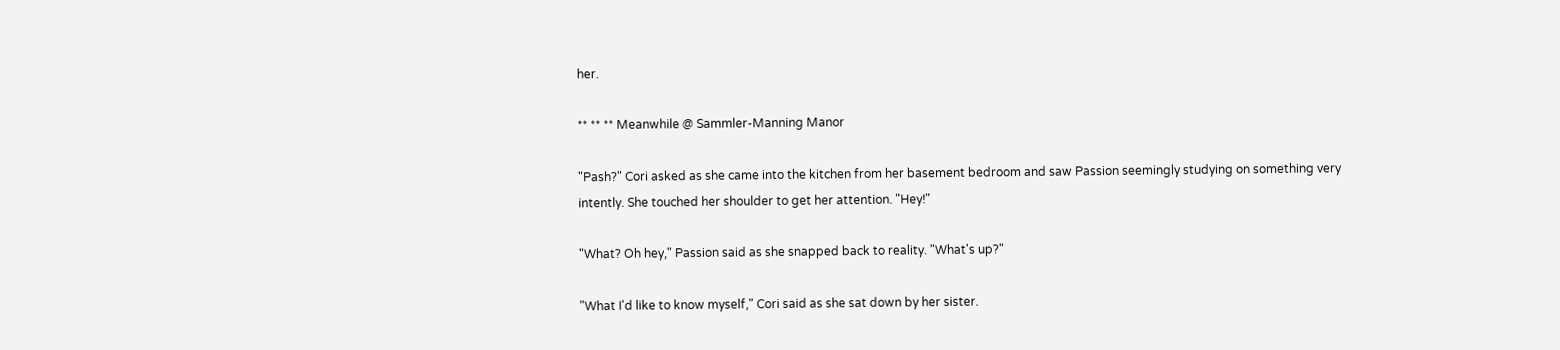her.

** ** ** Meanwhile @ Sammler-Manning Manor

"Pash?" Cori asked as she came into the kitchen from her basement bedroom and saw Passion seemingly studying on something very intently. She touched her shoulder to get her attention. "Hey!"

"What? Oh hey," Passion said as she snapped back to reality. "What's up?"

"What I'd like to know myself," Cori said as she sat down by her sister.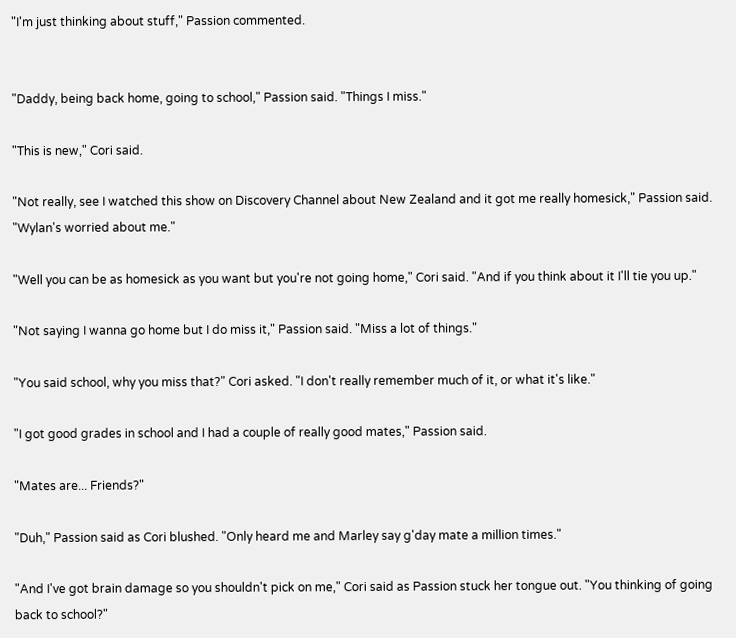"I'm just thinking about stuff," Passion commented.


"Daddy, being back home, going to school," Passion said. "Things I miss."

"This is new," Cori said.

"Not really, see I watched this show on Discovery Channel about New Zealand and it got me really homesick," Passion said. "Wylan's worried about me."

"Well you can be as homesick as you want but you're not going home," Cori said. "And if you think about it I'll tie you up."

"Not saying I wanna go home but I do miss it," Passion said. "Miss a lot of things."

"You said school, why you miss that?" Cori asked. "I don't really remember much of it, or what it's like."

"I got good grades in school and I had a couple of really good mates," Passion said.

"Mates are... Friends?"

"Duh," Passion said as Cori blushed. "Only heard me and Marley say g'day mate a million times."

"And I've got brain damage so you shouldn't pick on me," Cori said as Passion stuck her tongue out. "You thinking of going back to school?"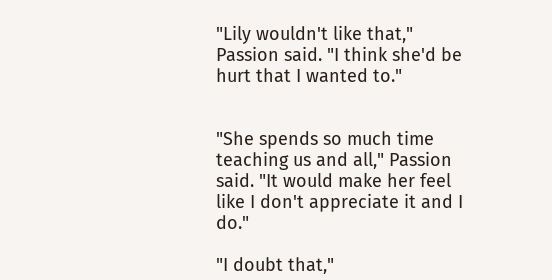"Lily wouldn't like that," Passion said. "I think she'd be hurt that I wanted to."


"She spends so much time teaching us and all," Passion said. "It would make her feel like I don't appreciate it and I do."

"I doubt that,"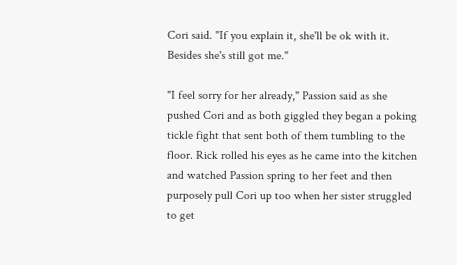Cori said. "If you explain it, she'll be ok with it. Besides she's still got me."

"I feel sorry for her already," Passion said as she pushed Cori and as both giggled they began a poking tickle fight that sent both of them tumbling to the floor. Rick rolled his eyes as he came into the kitchen and watched Passion spring to her feet and then purposely pull Cori up too when her sister struggled to get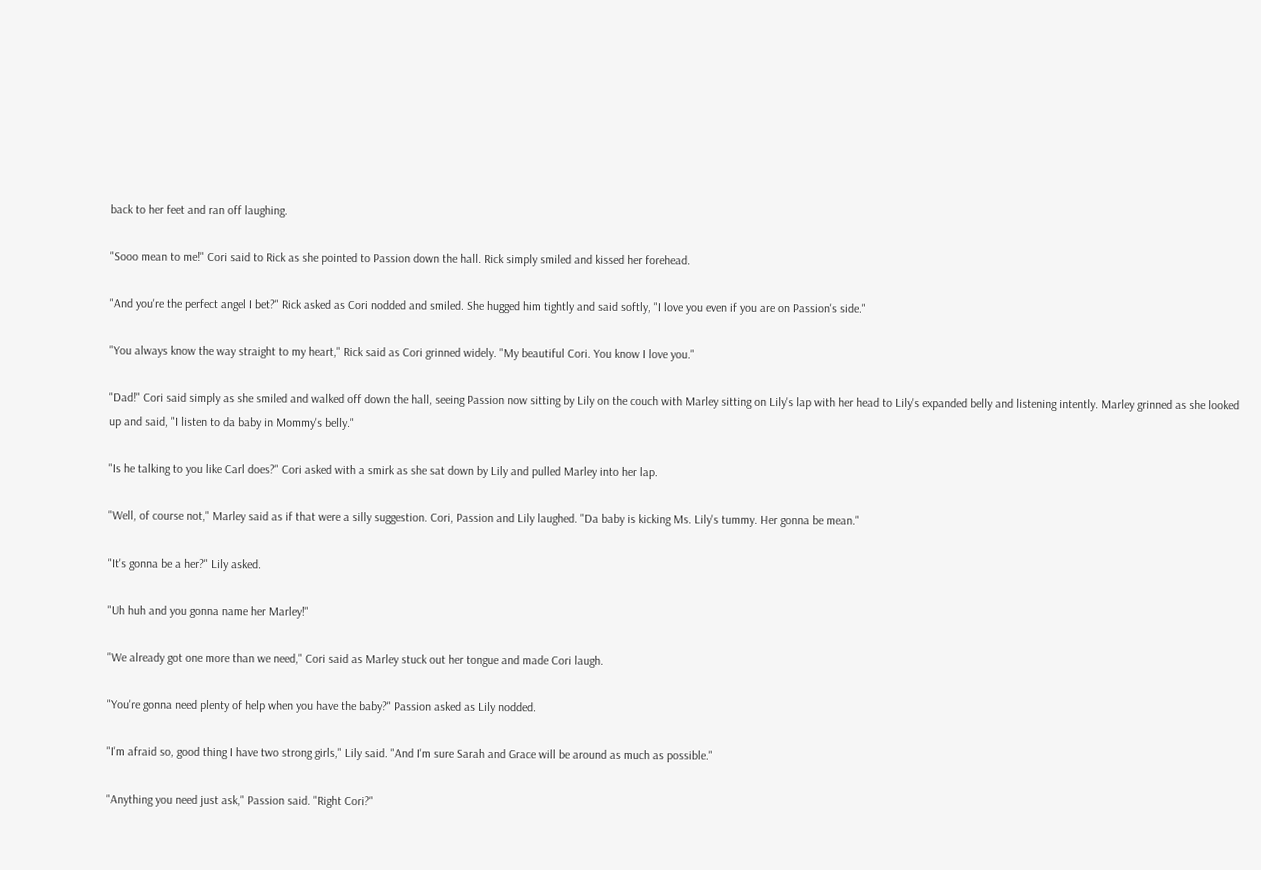back to her feet and ran off laughing.

"Sooo mean to me!" Cori said to Rick as she pointed to Passion down the hall. Rick simply smiled and kissed her forehead.

"And you're the perfect angel I bet?" Rick asked as Cori nodded and smiled. She hugged him tightly and said softly, "I love you even if you are on Passion's side."

"You always know the way straight to my heart," Rick said as Cori grinned widely. "My beautiful Cori. You know I love you."

"Dad!" Cori said simply as she smiled and walked off down the hall, seeing Passion now sitting by Lily on the couch with Marley sitting on Lily's lap with her head to Lily's expanded belly and listening intently. Marley grinned as she looked up and said, "I listen to da baby in Mommy's belly."

"Is he talking to you like Carl does?" Cori asked with a smirk as she sat down by Lily and pulled Marley into her lap.

"Well, of course not," Marley said as if that were a silly suggestion. Cori, Passion and Lily laughed. "Da baby is kicking Ms. Lily's tummy. Her gonna be mean."

"It's gonna be a her?" Lily asked.

"Uh huh and you gonna name her Marley!"

"We already got one more than we need," Cori said as Marley stuck out her tongue and made Cori laugh.

"You're gonna need plenty of help when you have the baby?" Passion asked as Lily nodded.

"I'm afraid so, good thing I have two strong girls," Lily said. "And I'm sure Sarah and Grace will be around as much as possible."

"Anything you need just ask," Passion said. "Right Cori?"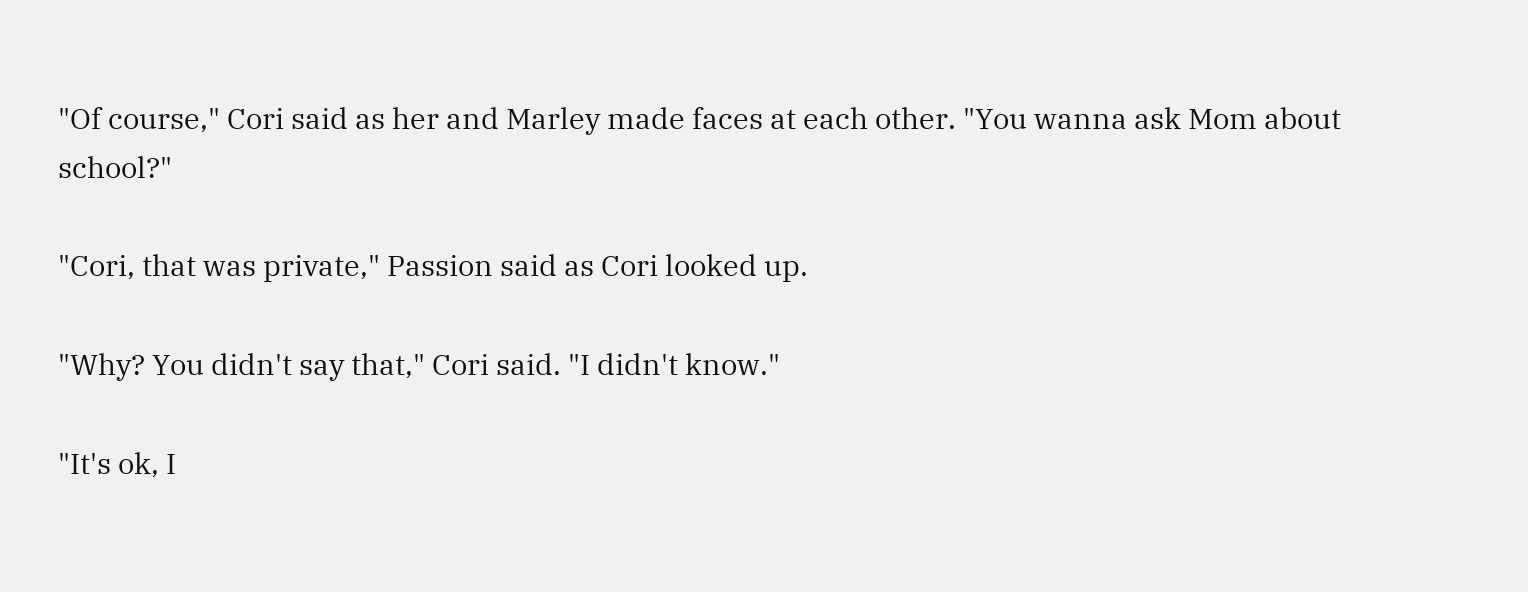"Of course," Cori said as her and Marley made faces at each other. "You wanna ask Mom about school?"

"Cori, that was private," Passion said as Cori looked up.

"Why? You didn't say that," Cori said. "I didn't know."

"It's ok, I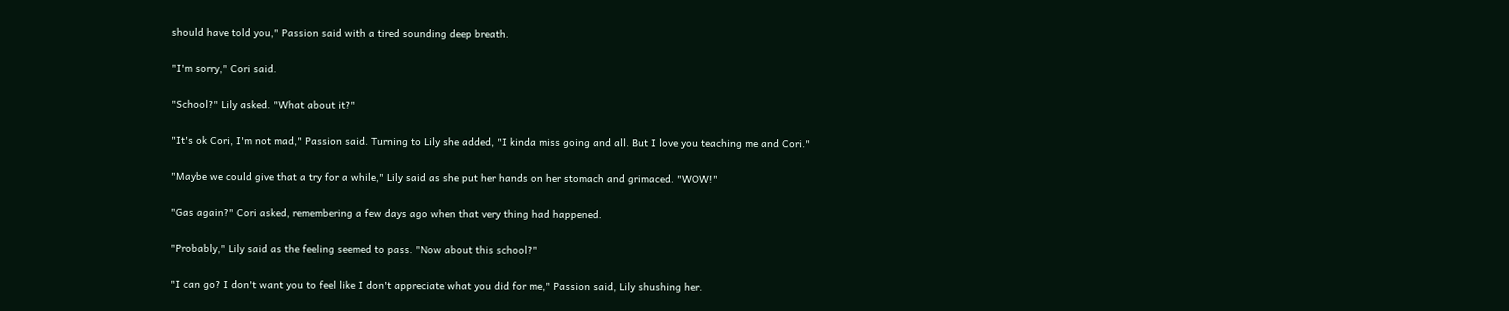should have told you," Passion said with a tired sounding deep breath.

"I'm sorry," Cori said.

"School?" Lily asked. "What about it?"

"It's ok Cori, I'm not mad," Passion said. Turning to Lily she added, "I kinda miss going and all. But I love you teaching me and Cori."

"Maybe we could give that a try for a while," Lily said as she put her hands on her stomach and grimaced. "WOW!"

"Gas again?" Cori asked, remembering a few days ago when that very thing had happened.

"Probably," Lily said as the feeling seemed to pass. "Now about this school?"

"I can go? I don't want you to feel like I don't appreciate what you did for me," Passion said, Lily shushing her.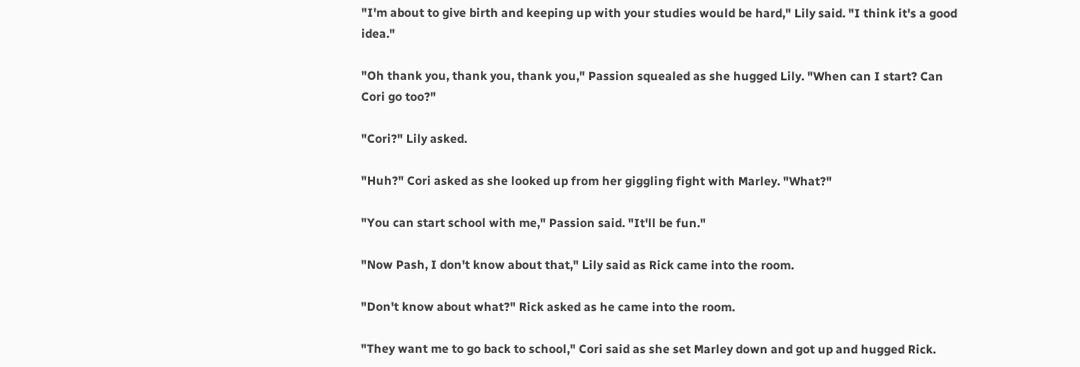"I'm about to give birth and keeping up with your studies would be hard," Lily said. "I think it's a good idea."

"Oh thank you, thank you, thank you," Passion squealed as she hugged Lily. "When can I start? Can Cori go too?"

"Cori?" Lily asked.

"Huh?" Cori asked as she looked up from her giggling fight with Marley. "What?"

"You can start school with me," Passion said. "It'll be fun."

"Now Pash, I don't know about that," Lily said as Rick came into the room.

"Don't know about what?" Rick asked as he came into the room.

"They want me to go back to school," Cori said as she set Marley down and got up and hugged Rick.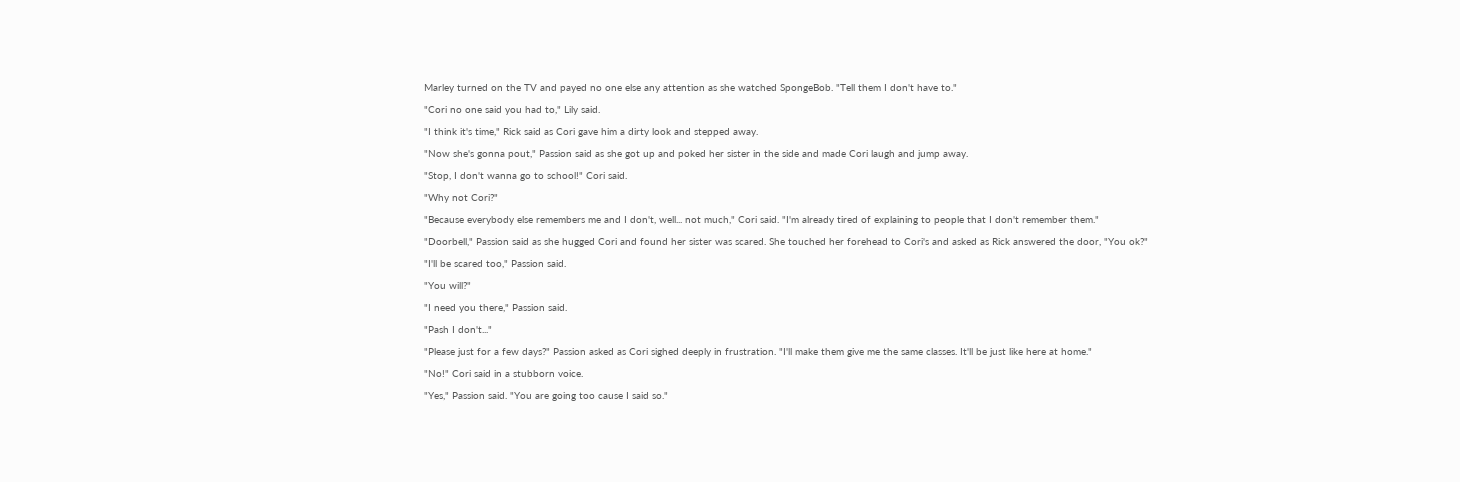Marley turned on the TV and payed no one else any attention as she watched SpongeBob. "Tell them I don't have to."

"Cori no one said you had to," Lily said.

"I think it's time," Rick said as Cori gave him a dirty look and stepped away.

"Now she's gonna pout," Passion said as she got up and poked her sister in the side and made Cori laugh and jump away.

"Stop, I don't wanna go to school!" Cori said.

"Why not Cori?"

"Because everybody else remembers me and I don't, well... not much," Cori said. "I'm already tired of explaining to people that I don't remember them."

"Doorbell," Passion said as she hugged Cori and found her sister was scared. She touched her forehead to Cori's and asked as Rick answered the door, "You ok?"

"I'll be scared too," Passion said.

"You will?"

"I need you there," Passion said.

"Pash I don't..."

"Please just for a few days?" Passion asked as Cori sighed deeply in frustration. "I'll make them give me the same classes. It'll be just like here at home."

"No!" Cori said in a stubborn voice.

"Yes," Passion said. "You are going too cause I said so."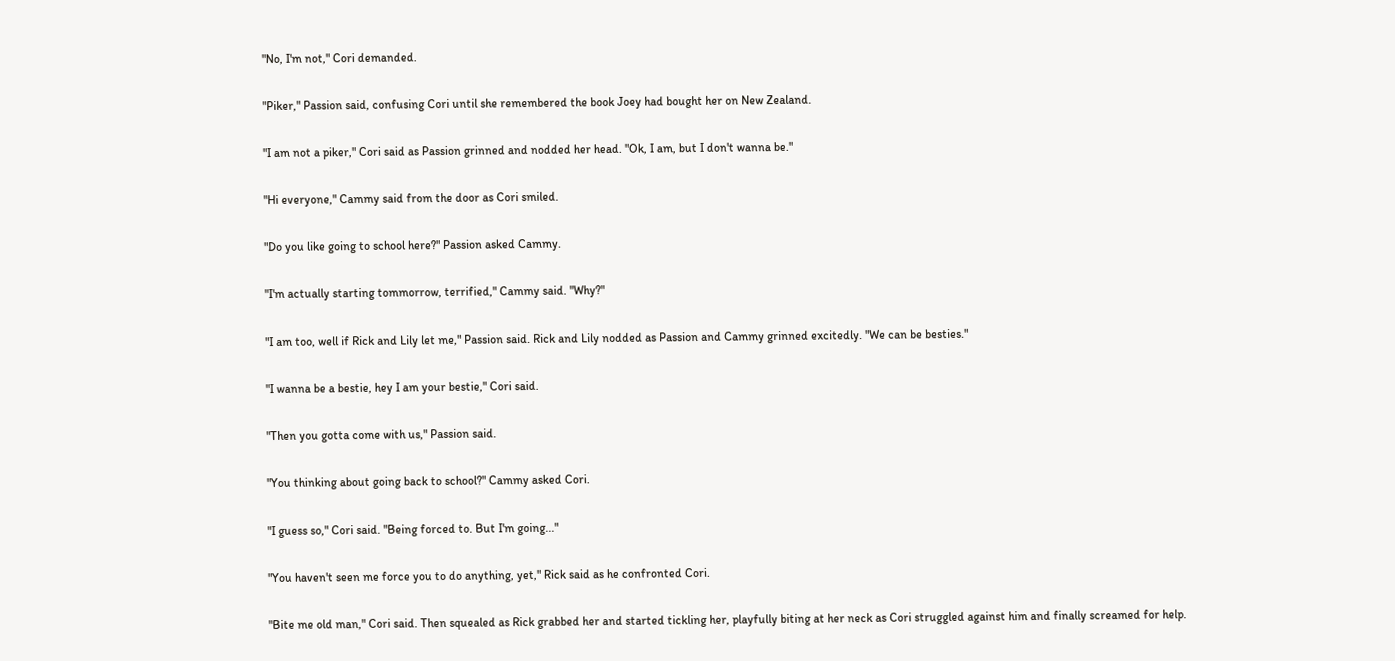"No, I'm not," Cori demanded.

"Piker," Passion said, confusing Cori until she remembered the book Joey had bought her on New Zealand.

"I am not a piker," Cori said as Passion grinned and nodded her head. "Ok, I am, but I don't wanna be."

"Hi everyone," Cammy said from the door as Cori smiled.

"Do you like going to school here?" Passion asked Cammy.

"I'm actually starting tommorrow, terrified," Cammy said. "Why?"

"I am too, well if Rick and Lily let me," Passion said. Rick and Lily nodded as Passion and Cammy grinned excitedly. "We can be besties."

"I wanna be a bestie, hey I am your bestie," Cori said.

"Then you gotta come with us," Passion said.

"You thinking about going back to school?" Cammy asked Cori.

"I guess so," Cori said. "Being forced to. But I'm going..."

"You haven't seen me force you to do anything, yet," Rick said as he confronted Cori.

"Bite me old man," Cori said. Then squealed as Rick grabbed her and started tickling her, playfully biting at her neck as Cori struggled against him and finally screamed for help.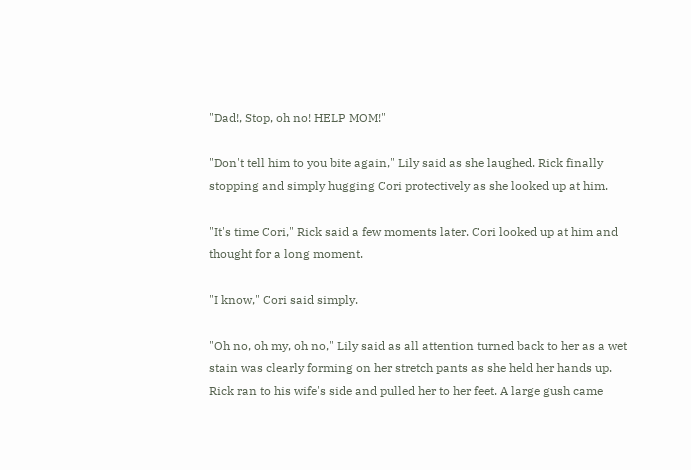"Dad!, Stop, oh no! HELP MOM!"

"Don't tell him to you bite again," Lily said as she laughed. Rick finally stopping and simply hugging Cori protectively as she looked up at him.

"It's time Cori," Rick said a few moments later. Cori looked up at him and thought for a long moment.

"I know," Cori said simply.

"Oh no, oh my, oh no," Lily said as all attention turned back to her as a wet stain was clearly forming on her stretch pants as she held her hands up. Rick ran to his wife's side and pulled her to her feet. A large gush came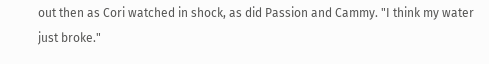out then as Cori watched in shock, as did Passion and Cammy. "I think my water just broke."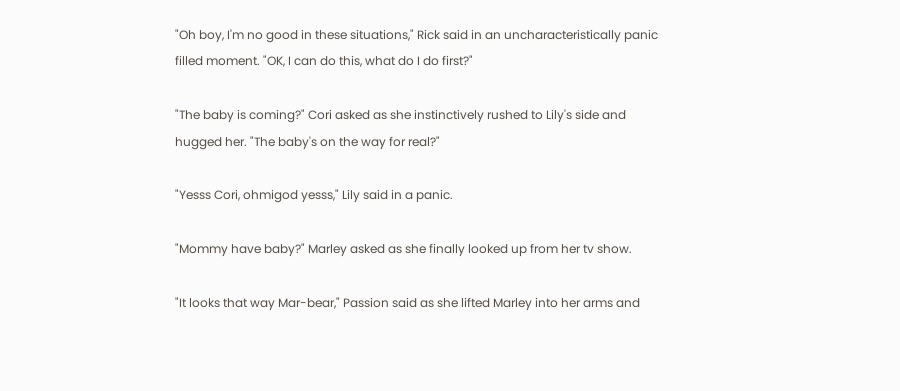"Oh boy, I'm no good in these situations," Rick said in an uncharacteristically panic filled moment. "OK, I can do this, what do I do first?"

"The baby is coming?" Cori asked as she instinctively rushed to Lily's side and hugged her. "The baby's on the way for real?"

"Yesss Cori, ohmigod yesss," Lily said in a panic.

"Mommy have baby?" Marley asked as she finally looked up from her tv show.

"It looks that way Mar-bear," Passion said as she lifted Marley into her arms and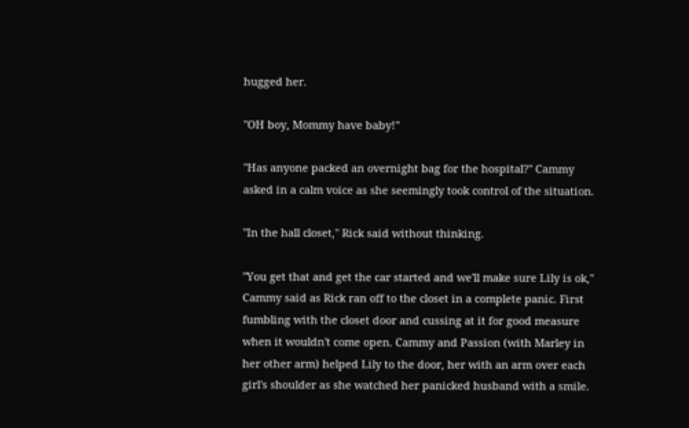hugged her.

"OH boy, Mommy have baby!"

"Has anyone packed an overnight bag for the hospital?" Cammy asked in a calm voice as she seemingly took control of the situation.

"In the hall closet," Rick said without thinking.

"You get that and get the car started and we'll make sure Lily is ok," Cammy said as Rick ran off to the closet in a complete panic. First fumbling with the closet door and cussing at it for good measure when it wouldn't come open. Cammy and Passion (with Marley in her other arm) helped Lily to the door, her with an arm over each girl's shoulder as she watched her panicked husband with a smile.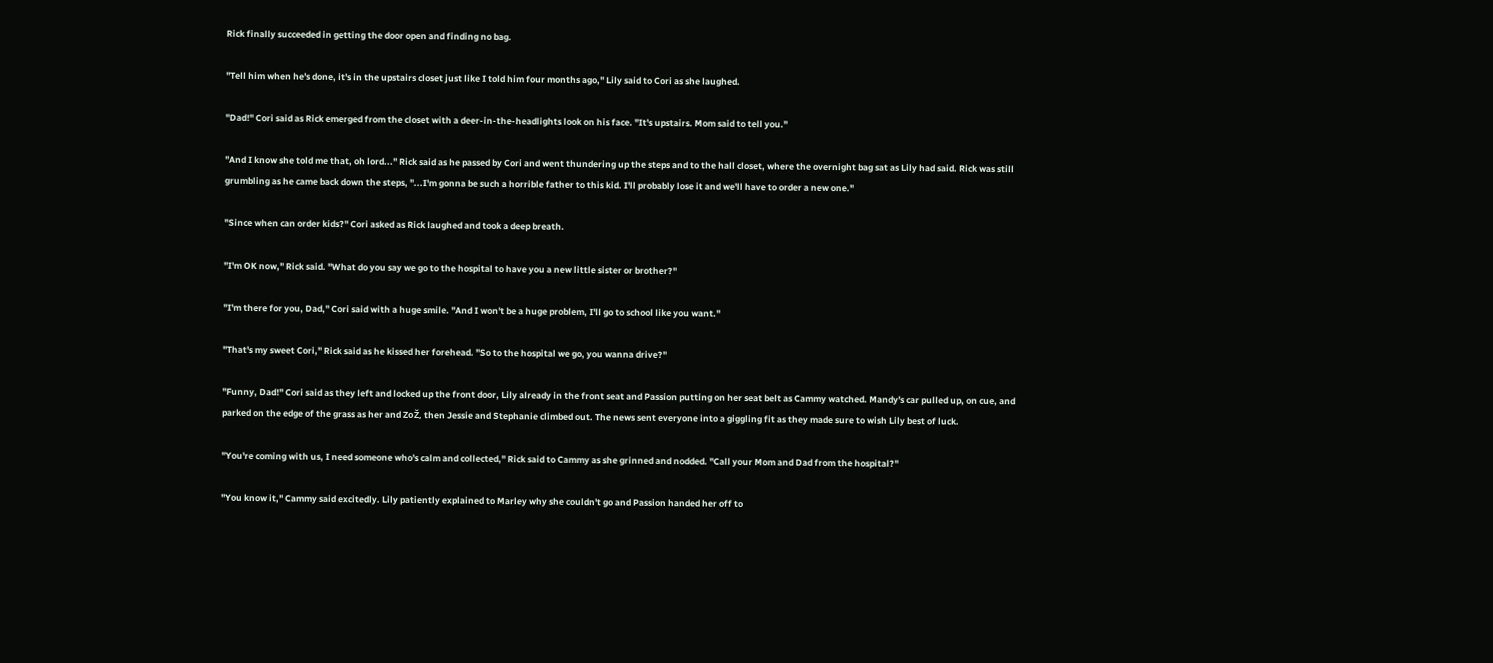Rick finally succeeded in getting the door open and finding no bag.

"Tell him when he's done, it's in the upstairs closet just like I told him four months ago," Lily said to Cori as she laughed.

"Dad!" Cori said as Rick emerged from the closet with a deer-in-the-headlights look on his face. "It's upstairs. Mom said to tell you."

"And I know she told me that, oh lord..." Rick said as he passed by Cori and went thundering up the steps and to the hall closet, where the overnight bag sat as Lily had said. Rick was still grumbling as he came back down the steps, "...I'm gonna be such a horrible father to this kid. I'll probably lose it and we'll have to order a new one."

"Since when can order kids?" Cori asked as Rick laughed and took a deep breath.

"I'm OK now," Rick said. "What do you say we go to the hospital to have you a new little sister or brother?"

"I'm there for you, Dad," Cori said with a huge smile. "And I won't be a huge problem, I'll go to school like you want."

"That's my sweet Cori," Rick said as he kissed her forehead. "So to the hospital we go, you wanna drive?"

"Funny, Dad!" Cori said as they left and locked up the front door, Lily already in the front seat and Passion putting on her seat belt as Cammy watched. Mandy's car pulled up, on cue, and parked on the edge of the grass as her and ZoŽ, then Jessie and Stephanie climbed out. The news sent everyone into a giggling fit as they made sure to wish Lily best of luck.

"You're coming with us, I need someone who's calm and collected," Rick said to Cammy as she grinned and nodded. "Call your Mom and Dad from the hospital?"

"You know it," Cammy said excitedly. Lily patiently explained to Marley why she couldn't go and Passion handed her off to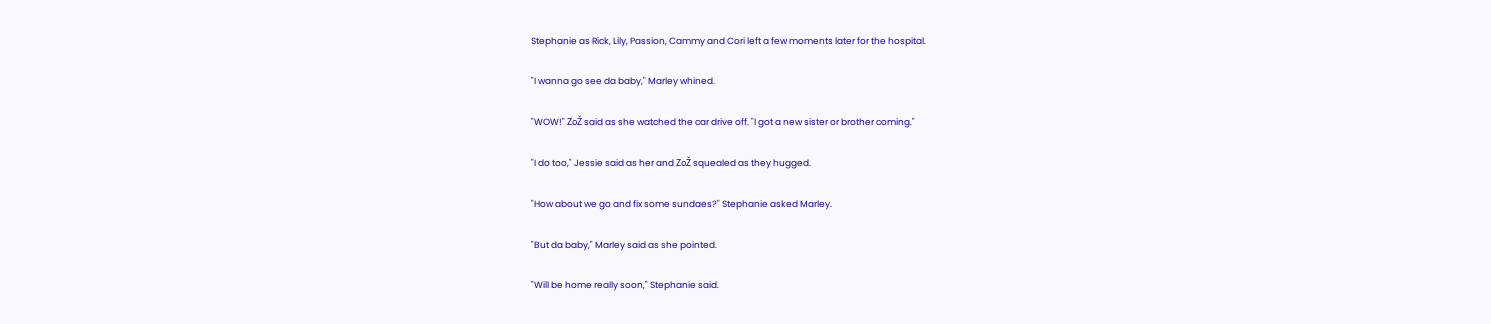Stephanie as Rick, Lily, Passion, Cammy and Cori left a few moments later for the hospital.

"I wanna go see da baby," Marley whined.

"WOW!" ZoŽ said as she watched the car drive off. "I got a new sister or brother coming."

"I do too," Jessie said as her and ZoŽ squealed as they hugged.

"How about we go and fix some sundaes?" Stephanie asked Marley.

"But da baby," Marley said as she pointed.

"Will be home really soon," Stephanie said.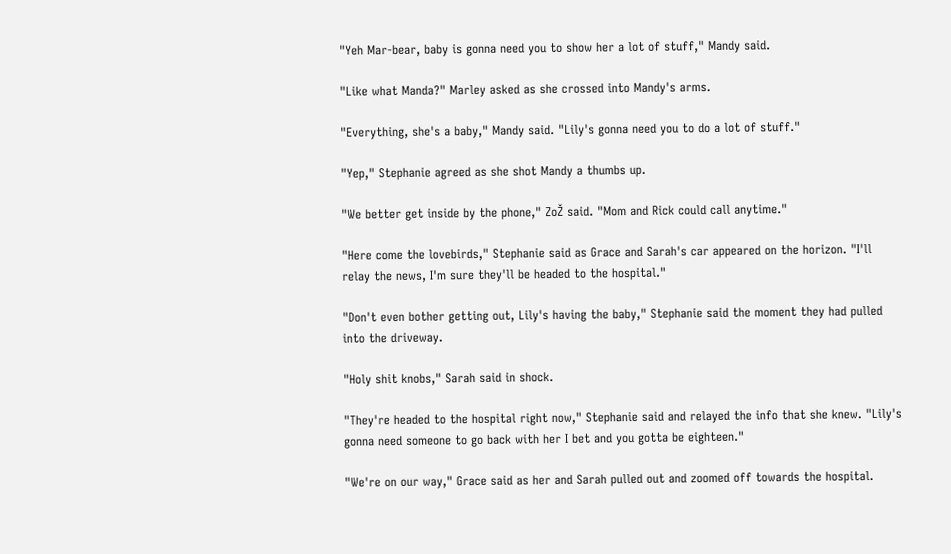"Yeh Mar-bear, baby is gonna need you to show her a lot of stuff," Mandy said.

"Like what Manda?" Marley asked as she crossed into Mandy's arms.

"Everything, she's a baby," Mandy said. "Lily's gonna need you to do a lot of stuff."

"Yep," Stephanie agreed as she shot Mandy a thumbs up.

"We better get inside by the phone," ZoŽ said. "Mom and Rick could call anytime."

"Here come the lovebirds," Stephanie said as Grace and Sarah's car appeared on the horizon. "I'll relay the news, I'm sure they'll be headed to the hospital."

"Don't even bother getting out, Lily's having the baby," Stephanie said the moment they had pulled into the driveway.

"Holy shit knobs," Sarah said in shock.

"They're headed to the hospital right now," Stephanie said and relayed the info that she knew. "Lily's gonna need someone to go back with her I bet and you gotta be eighteen."

"We're on our way," Grace said as her and Sarah pulled out and zoomed off towards the hospital.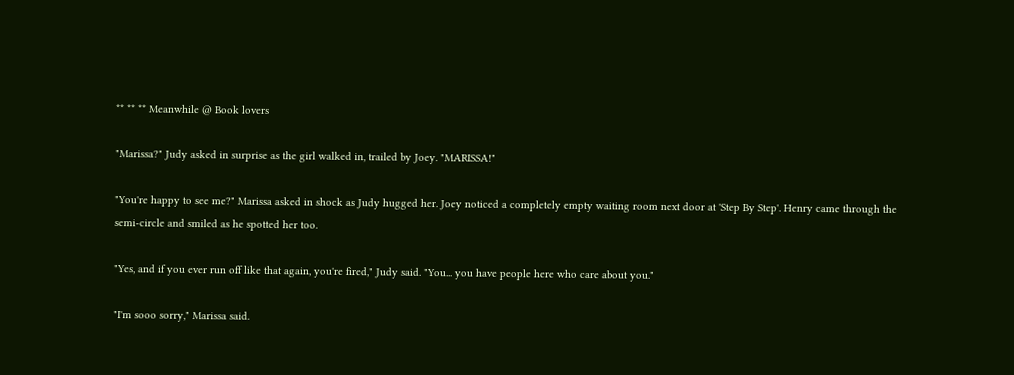** ** ** Meanwhile @ Book lovers

"Marissa?" Judy asked in surprise as the girl walked in, trailed by Joey. "MARISSA!"

"You're happy to see me?" Marissa asked in shock as Judy hugged her. Joey noticed a completely empty waiting room next door at 'Step By Step'. Henry came through the semi-circle and smiled as he spotted her too.

"Yes, and if you ever run off like that again, you're fired," Judy said. "You... you have people here who care about you."

"I'm sooo sorry," Marissa said.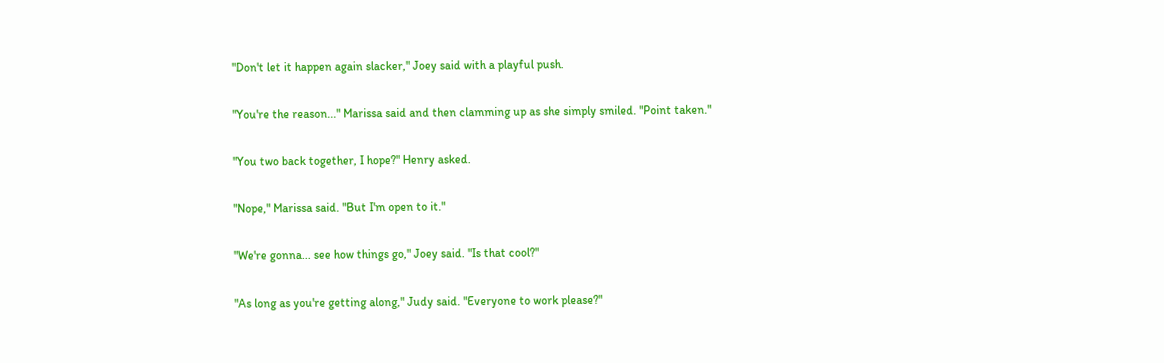"Don't let it happen again slacker," Joey said with a playful push.

"You're the reason..." Marissa said and then clamming up as she simply smiled. "Point taken."

"You two back together, I hope?" Henry asked.

"Nope," Marissa said. "But I'm open to it."

"We're gonna... see how things go," Joey said. "Is that cool?"

"As long as you're getting along," Judy said. "Everyone to work please?"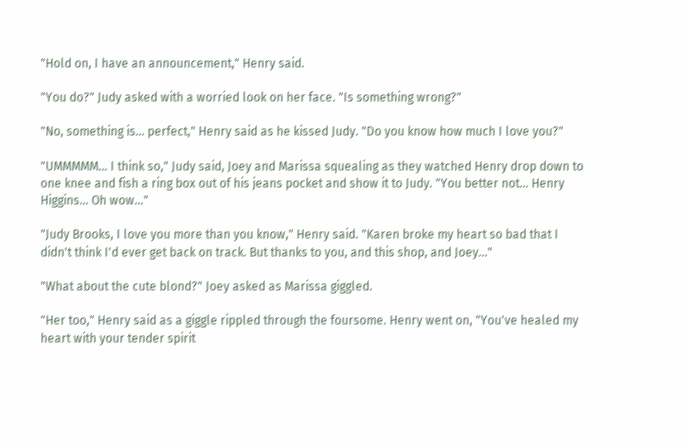"Hold on, I have an announcement," Henry said.

"You do?" Judy asked with a worried look on her face. "Is something wrong?"

"No, something is... perfect," Henry said as he kissed Judy. "Do you know how much I love you?"

"UMMMMM... I think so," Judy said, Joey and Marissa squealing as they watched Henry drop down to one knee and fish a ring box out of his jeans pocket and show it to Judy. "You better not... Henry Higgins... Oh wow..."

"Judy Brooks, I love you more than you know," Henry said. "Karen broke my heart so bad that I didn't think I'd ever get back on track. But thanks to you, and this shop, and Joey..."

"What about the cute blond?" Joey asked as Marissa giggled.

"Her too," Henry said as a giggle rippled through the foursome. Henry went on, "You've healed my heart with your tender spirit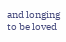and longing to be loved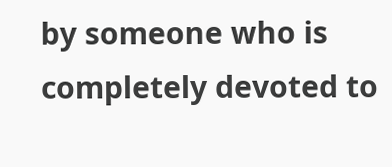by someone who is completely devoted to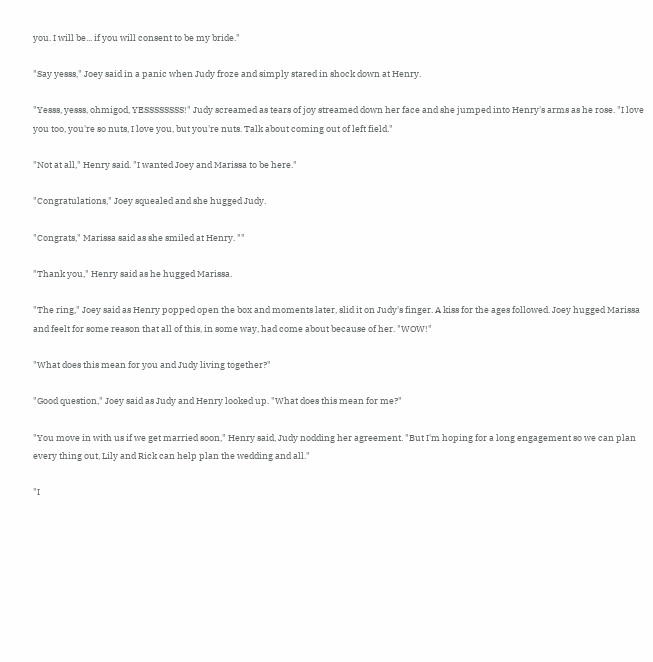you. I will be... if you will consent to be my bride."

"Say yesss," Joey said in a panic when Judy froze and simply stared in shock down at Henry.

"Yesss, yesss, ohmigod, YESSSSSSSS!" Judy screamed as tears of joy streamed down her face and she jumped into Henry's arms as he rose. "I love you too, you're so nuts, I love you, but you're nuts. Talk about coming out of left field."

"Not at all," Henry said. "I wanted Joey and Marissa to be here."

"Congratulations," Joey squealed and she hugged Judy.

"Congrats," Marissa said as she smiled at Henry. ""

"Thank you," Henry said as he hugged Marissa.

"The ring," Joey said as Henry popped open the box and moments later, slid it on Judy's finger. A kiss for the ages followed. Joey hugged Marissa and feelt for some reason that all of this, in some way, had come about because of her. "WOW!"

"What does this mean for you and Judy living together?"

"Good question," Joey said as Judy and Henry looked up. "What does this mean for me?"

"You move in with us if we get married soon," Henry said, Judy nodding her agreement. "But I'm hoping for a long engagement so we can plan every thing out, Lily and Rick can help plan the wedding and all."

"I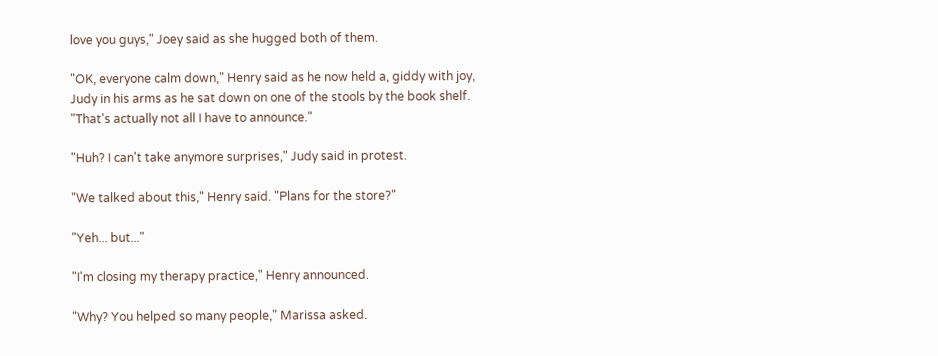love you guys," Joey said as she hugged both of them.

"OK, everyone calm down," Henry said as he now held a, giddy with joy, Judy in his arms as he sat down on one of the stools by the book shelf. "That's actually not all I have to announce."

"Huh? I can't take anymore surprises," Judy said in protest.

"We talked about this," Henry said. "Plans for the store?"

"Yeh... but..."

"I'm closing my therapy practice," Henry announced.

"Why? You helped so many people," Marissa asked.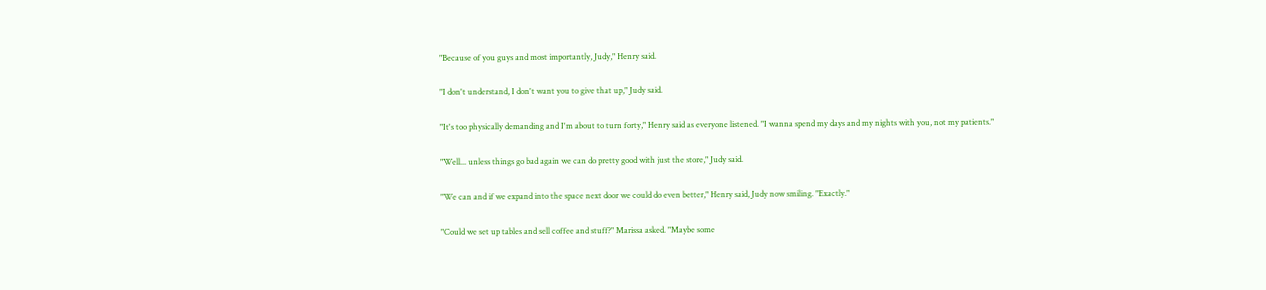"Because of you guys and most importantly, Judy," Henry said.

"I don't understand, I don't want you to give that up," Judy said.

"It's too physically demanding and I'm about to turn forty," Henry said as everyone listened. "I wanna spend my days and my nights with you, not my patients."

"Well... unless things go bad again we can do pretty good with just the store," Judy said.

"We can and if we expand into the space next door we could do even better," Henry said, Judy now smiling. "Exactly."

"Could we set up tables and sell coffee and stuff?" Marissa asked. "Maybe some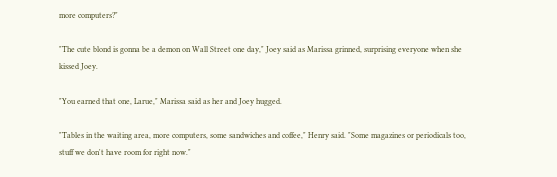more computers?"

"The cute blond is gonna be a demon on Wall Street one day," Joey said as Marissa grinned, surprising everyone when she kissed Joey.

"You earned that one, Larue," Marissa said as her and Joey hugged.

"Tables in the waiting area, more computers, some sandwiches and coffee," Henry said. "Some magazines or periodicals too, stuff we don't have room for right now."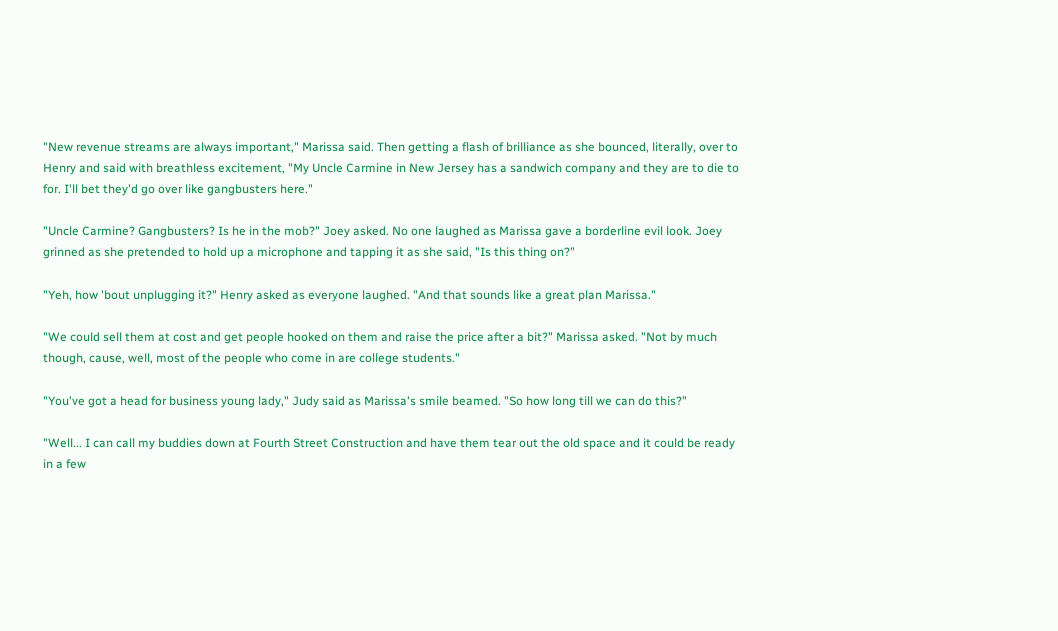"New revenue streams are always important," Marissa said. Then getting a flash of brilliance as she bounced, literally, over to Henry and said with breathless excitement, "My Uncle Carmine in New Jersey has a sandwich company and they are to die to for. I'll bet they'd go over like gangbusters here."

"Uncle Carmine? Gangbusters? Is he in the mob?" Joey asked. No one laughed as Marissa gave a borderline evil look. Joey grinned as she pretended to hold up a microphone and tapping it as she said, "Is this thing on?"

"Yeh, how 'bout unplugging it?" Henry asked as everyone laughed. "And that sounds like a great plan Marissa."

"We could sell them at cost and get people hooked on them and raise the price after a bit?" Marissa asked. "Not by much though, cause, well, most of the people who come in are college students."

"You've got a head for business young lady," Judy said as Marissa's smile beamed. "So how long till we can do this?"

"Well... I can call my buddies down at Fourth Street Construction and have them tear out the old space and it could be ready in a few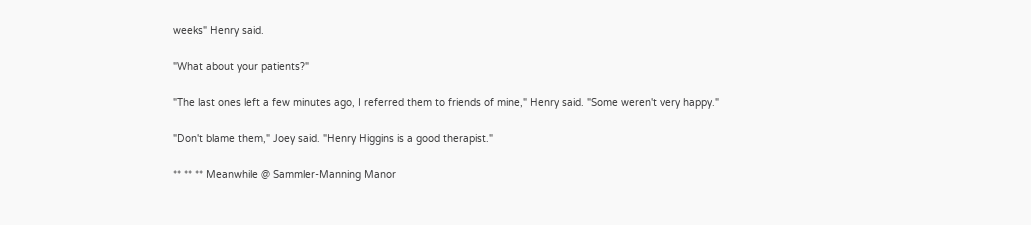weeks" Henry said.

"What about your patients?"

"The last ones left a few minutes ago, I referred them to friends of mine," Henry said. "Some weren't very happy."

"Don't blame them," Joey said. "Henry Higgins is a good therapist."

** ** ** Meanwhile @ Sammler-Manning Manor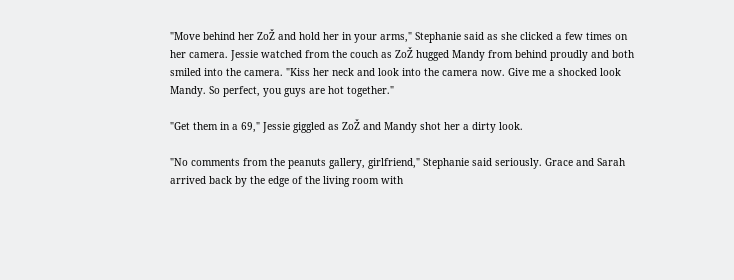"Move behind her ZoŽ and hold her in your arms," Stephanie said as she clicked a few times on her camera. Jessie watched from the couch as ZoŽ hugged Mandy from behind proudly and both smiled into the camera. "Kiss her neck and look into the camera now. Give me a shocked look Mandy. So perfect, you guys are hot together."

"Get them in a 69," Jessie giggled as ZoŽ and Mandy shot her a dirty look.

"No comments from the peanuts gallery, girlfriend," Stephanie said seriously. Grace and Sarah arrived back by the edge of the living room with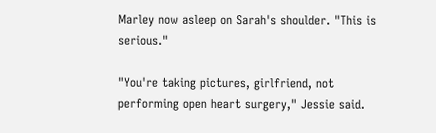Marley now asleep on Sarah's shoulder. "This is serious."

"You're taking pictures, girlfriend, not performing open heart surgery," Jessie said.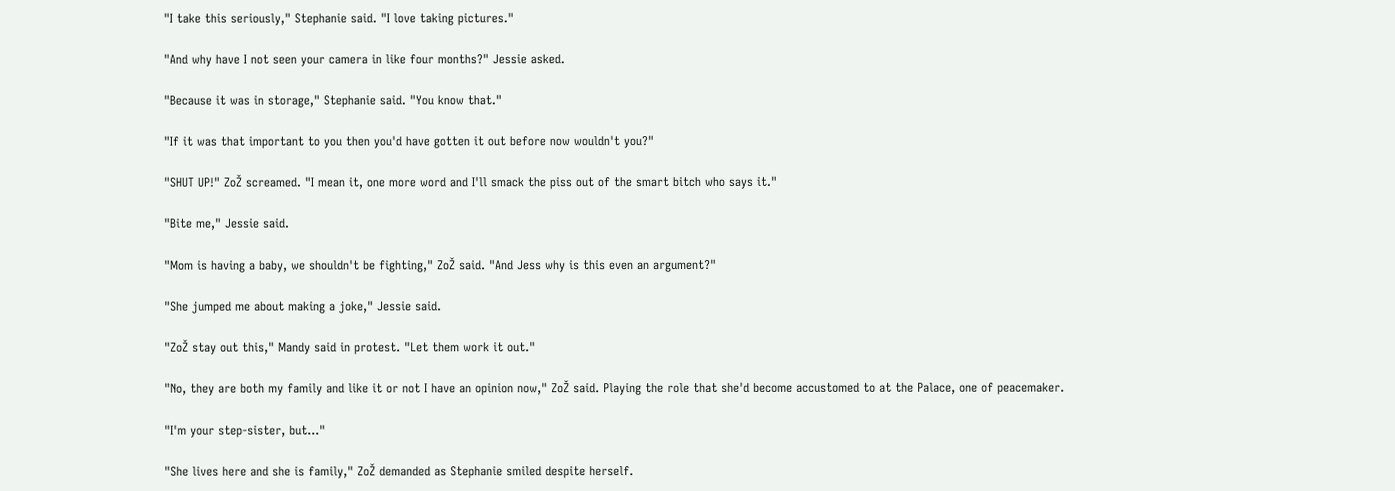"I take this seriously," Stephanie said. "I love taking pictures."

"And why have I not seen your camera in like four months?" Jessie asked.

"Because it was in storage," Stephanie said. "You know that."

"If it was that important to you then you'd have gotten it out before now wouldn't you?"

"SHUT UP!" ZoŽ screamed. "I mean it, one more word and I'll smack the piss out of the smart bitch who says it."

"Bite me," Jessie said.

"Mom is having a baby, we shouldn't be fighting," ZoŽ said. "And Jess why is this even an argument?"

"She jumped me about making a joke," Jessie said.

"ZoŽ stay out this," Mandy said in protest. "Let them work it out."

"No, they are both my family and like it or not I have an opinion now," ZoŽ said. Playing the role that she'd become accustomed to at the Palace, one of peacemaker.

"I'm your step-sister, but..."

"She lives here and she is family," ZoŽ demanded as Stephanie smiled despite herself.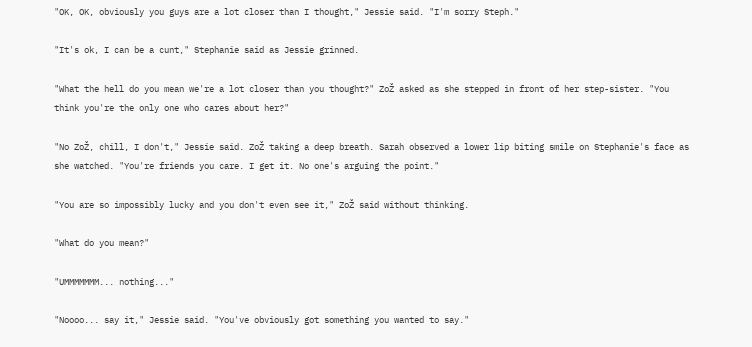"OK, OK, obviously you guys are a lot closer than I thought," Jessie said. "I'm sorry Steph."

"It's ok, I can be a cunt," Stephanie said as Jessie grinned.

"What the hell do you mean we're a lot closer than you thought?" ZoŽ asked as she stepped in front of her step-sister. "You think you're the only one who cares about her?"

"No ZoŽ, chill, I don't," Jessie said. ZoŽ taking a deep breath. Sarah observed a lower lip biting smile on Stephanie's face as she watched. "You're friends you care. I get it. No one's arguing the point."

"You are so impossibly lucky and you don't even see it," ZoŽ said without thinking.

"What do you mean?"

"UMMMMMMM... nothing..."

"Noooo... say it," Jessie said. "You've obviously got something you wanted to say."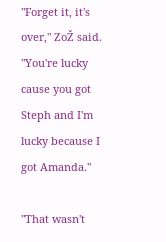"Forget it, it's over," ZoŽ said. "You're lucky cause you got Steph and I'm lucky because I got Amanda."

"That wasn't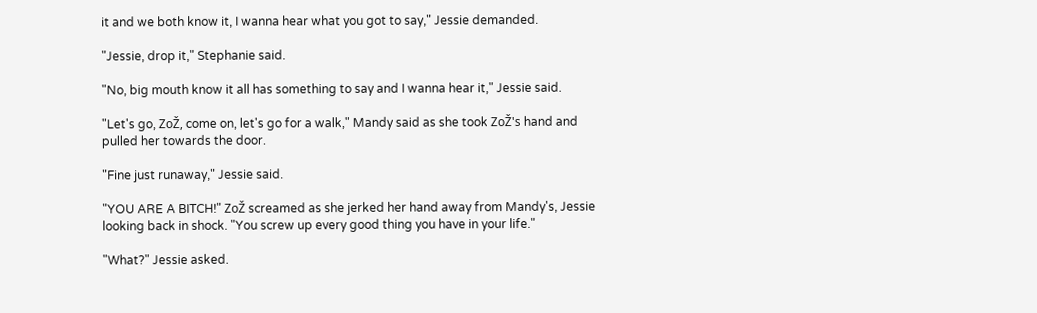it and we both know it, I wanna hear what you got to say," Jessie demanded.

"Jessie, drop it," Stephanie said.

"No, big mouth know it all has something to say and I wanna hear it," Jessie said.

"Let's go, ZoŽ, come on, let's go for a walk," Mandy said as she took ZoŽ's hand and pulled her towards the door.

"Fine just runaway," Jessie said.

"YOU ARE A BITCH!" ZoŽ screamed as she jerked her hand away from Mandy's, Jessie looking back in shock. "You screw up every good thing you have in your life."

"What?" Jessie asked.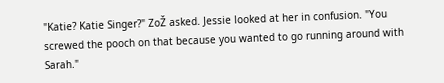"Katie? Katie Singer?" ZoŽ asked. Jessie looked at her in confusion. "You screwed the pooch on that because you wanted to go running around with Sarah."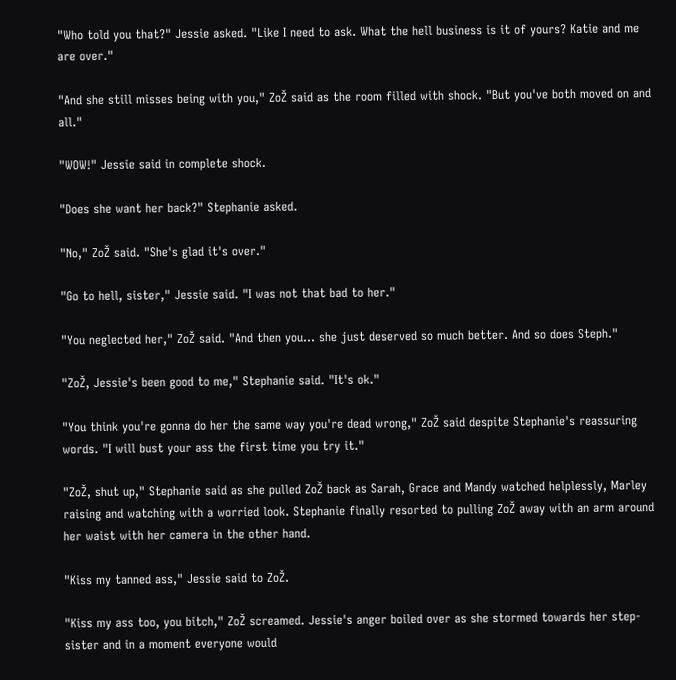"Who told you that?" Jessie asked. "Like I need to ask. What the hell business is it of yours? Katie and me are over."

"And she still misses being with you," ZoŽ said as the room filled with shock. "But you've both moved on and all."

"WOW!" Jessie said in complete shock.

"Does she want her back?" Stephanie asked.

"No," ZoŽ said. "She's glad it's over."

"Go to hell, sister," Jessie said. "I was not that bad to her."

"You neglected her," ZoŽ said. "And then you... she just deserved so much better. And so does Steph."

"ZoŽ, Jessie's been good to me," Stephanie said. "It's ok."

"You think you're gonna do her the same way you're dead wrong," ZoŽ said despite Stephanie's reassuring words. "I will bust your ass the first time you try it."

"ZoŽ, shut up," Stephanie said as she pulled ZoŽ back as Sarah, Grace and Mandy watched helplessly, Marley raising and watching with a worried look. Stephanie finally resorted to pulling ZoŽ away with an arm around her waist with her camera in the other hand.

"Kiss my tanned ass," Jessie said to ZoŽ.

"Kiss my ass too, you bitch," ZoŽ screamed. Jessie's anger boiled over as she stormed towards her step-sister and in a moment everyone would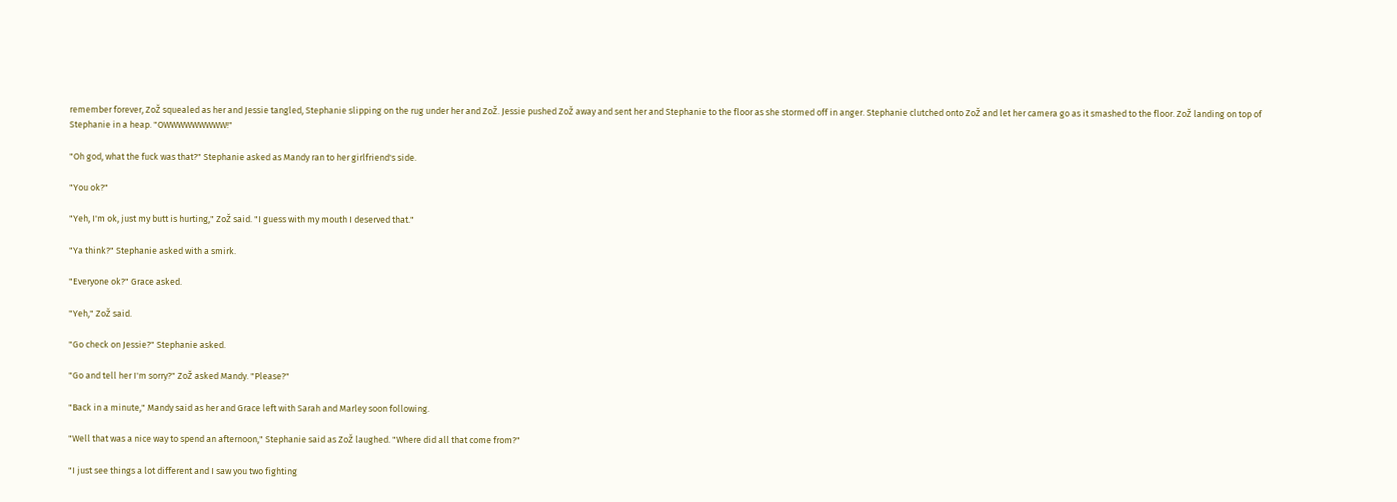remember forever, ZoŽ squealed as her and Jessie tangled, Stephanie slipping on the rug under her and ZoŽ. Jessie pushed ZoŽ away and sent her and Stephanie to the floor as she stormed off in anger. Stephanie clutched onto ZoŽ and let her camera go as it smashed to the floor. ZoŽ landing on top of Stephanie in a heap. "OWWWWWWWWW!"

"Oh god, what the fuck was that?" Stephanie asked as Mandy ran to her girlfriend's side.

"You ok?"

"Yeh, I'm ok, just my butt is hurting," ZoŽ said. "I guess with my mouth I deserved that."

"Ya think?" Stephanie asked with a smirk.

"Everyone ok?" Grace asked.

"Yeh," ZoŽ said.

"Go check on Jessie?" Stephanie asked.

"Go and tell her I'm sorry?" ZoŽ asked Mandy. "Please?"

"Back in a minute," Mandy said as her and Grace left with Sarah and Marley soon following.

"Well that was a nice way to spend an afternoon," Stephanie said as ZoŽ laughed. "Where did all that come from?"

"I just see things a lot different and I saw you two fighting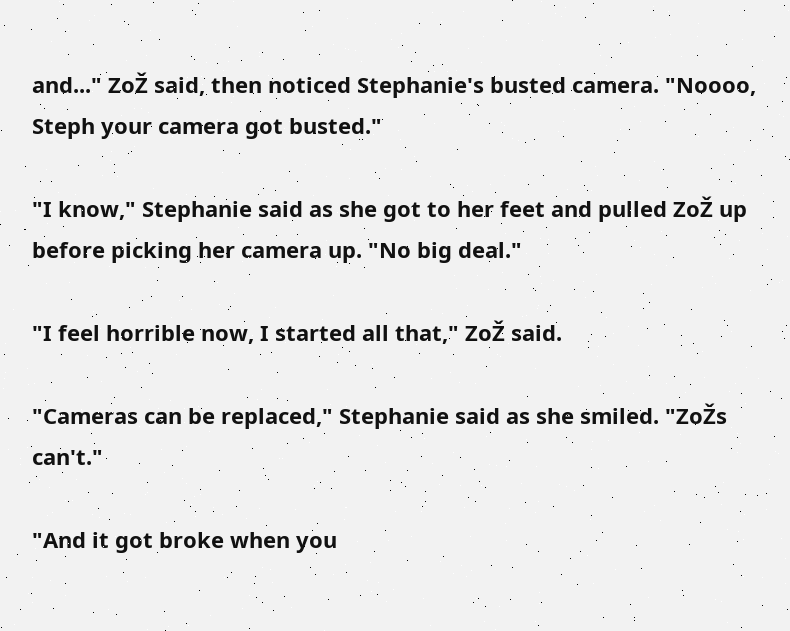and..." ZoŽ said, then noticed Stephanie's busted camera. "Noooo, Steph your camera got busted."

"I know," Stephanie said as she got to her feet and pulled ZoŽ up before picking her camera up. "No big deal."

"I feel horrible now, I started all that," ZoŽ said.

"Cameras can be replaced," Stephanie said as she smiled. "ZoŽs can't."

"And it got broke when you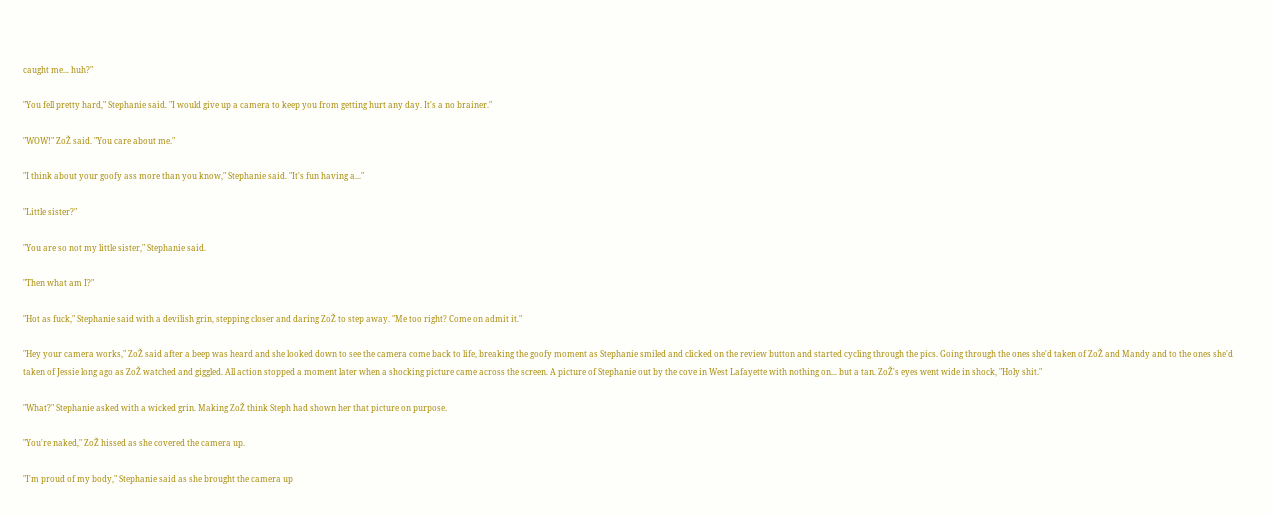caught me... huh?"

"You fell pretty hard," Stephanie said. "I would give up a camera to keep you from getting hurt any day. It's a no brainer."

"WOW!" ZoŽ said. "You care about me."

"I think about your goofy ass more than you know," Stephanie said. "It's fun having a..."

"Little sister?"

"You are so not my little sister," Stephanie said.

"Then what am I?"

"Hot as fuck," Stephanie said with a devilish grin, stepping closer and daring ZoŽ to step away. "Me too right? Come on admit it."

"Hey your camera works," ZoŽ said after a beep was heard and she looked down to see the camera come back to life, breaking the goofy moment as Stephanie smiled and clicked on the review button and started cycling through the pics. Going through the ones she'd taken of ZoŽ and Mandy and to the ones she'd taken of Jessie long ago as ZoŽ watched and giggled. All action stopped a moment later when a shocking picture came across the screen. A picture of Stephanie out by the cove in West Lafayette with nothing on... but a tan. ZoŽ's eyes went wide in shock, "Holy shit."

"What?" Stephanie asked with a wicked grin. Making ZoŽ think Steph had shown her that picture on purpose.

"You're naked," ZoŽ hissed as she covered the camera up.

"I'm proud of my body," Stephanie said as she brought the camera up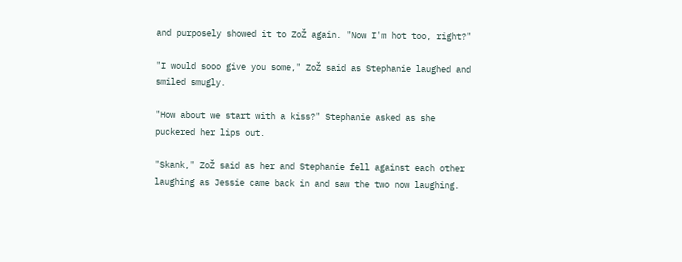and purposely showed it to ZoŽ again. "Now I'm hot too, right?"

"I would sooo give you some," ZoŽ said as Stephanie laughed and smiled smugly.

"How about we start with a kiss?" Stephanie asked as she puckered her lips out.

"Skank," ZoŽ said as her and Stephanie fell against each other laughing as Jessie came back in and saw the two now laughing.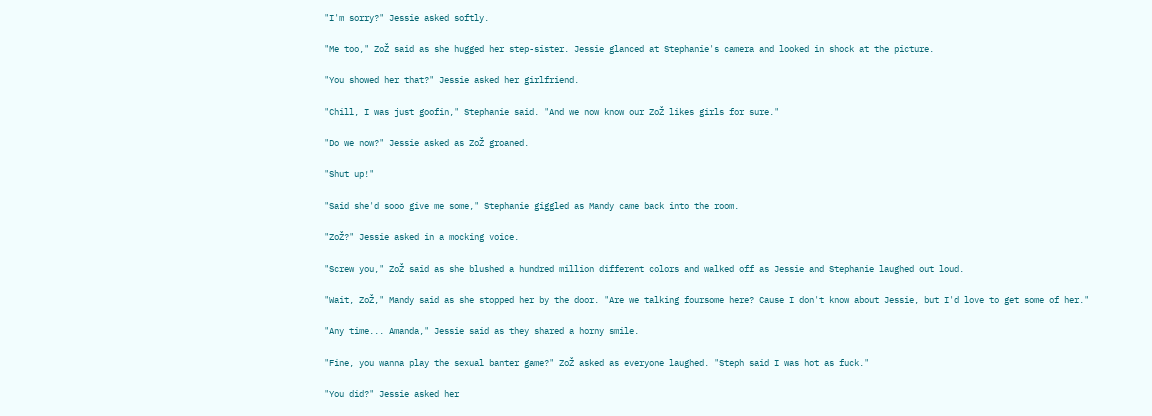"I'm sorry?" Jessie asked softly.

"Me too," ZoŽ said as she hugged her step-sister. Jessie glanced at Stephanie's camera and looked in shock at the picture.

"You showed her that?" Jessie asked her girlfriend.

"Chill, I was just goofin," Stephanie said. "And we now know our ZoŽ likes girls for sure."

"Do we now?" Jessie asked as ZoŽ groaned.

"Shut up!"

"Said she'd sooo give me some," Stephanie giggled as Mandy came back into the room.

"ZoŽ?" Jessie asked in a mocking voice.

"Screw you," ZoŽ said as she blushed a hundred million different colors and walked off as Jessie and Stephanie laughed out loud.

"Wait, ZoŽ," Mandy said as she stopped her by the door. "Are we talking foursome here? Cause I don't know about Jessie, but I'd love to get some of her."

"Any time... Amanda," Jessie said as they shared a horny smile.

"Fine, you wanna play the sexual banter game?" ZoŽ asked as everyone laughed. "Steph said I was hot as fuck."

"You did?" Jessie asked her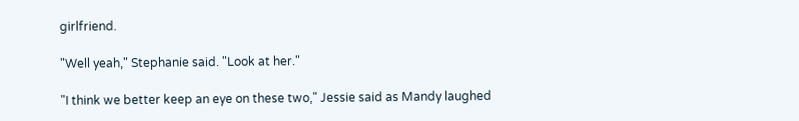girlfriend.

"Well yeah," Stephanie said. "Look at her."

"I think we better keep an eye on these two," Jessie said as Mandy laughed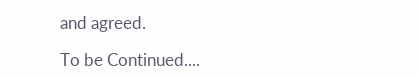and agreed.

To be Continued....